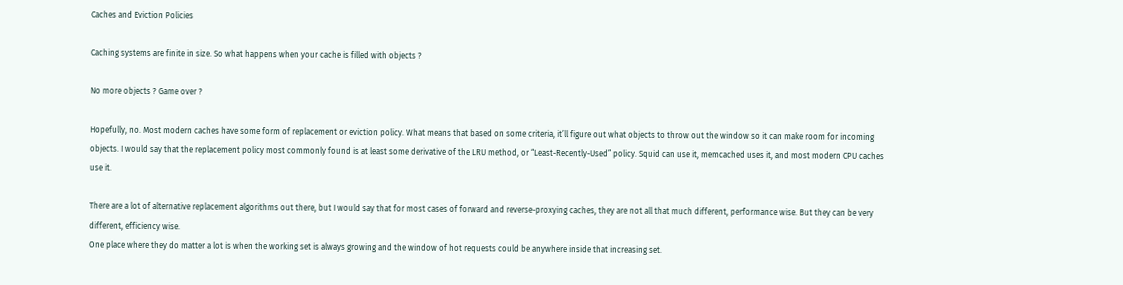Caches and Eviction Policies

Caching systems are finite in size. So what happens when your cache is filled with objects ?

No more objects ? Game over ?

Hopefully, no. Most modern caches have some form of replacement or eviction policy. What means that based on some criteria, it’ll figure out what objects to throw out the window so it can make room for incoming objects. I would say that the replacement policy most commonly found is at least some derivative of the LRU method, or “Least-Recently-Used” policy. Squid can use it, memcached uses it, and most modern CPU caches use it.

There are a lot of alternative replacement algorithms out there, but I would say that for most cases of forward and reverse-proxying caches, they are not all that much different, performance wise. But they can be very different, efficiency wise.
One place where they do matter a lot is when the working set is always growing and the window of hot requests could be anywhere inside that increasing set.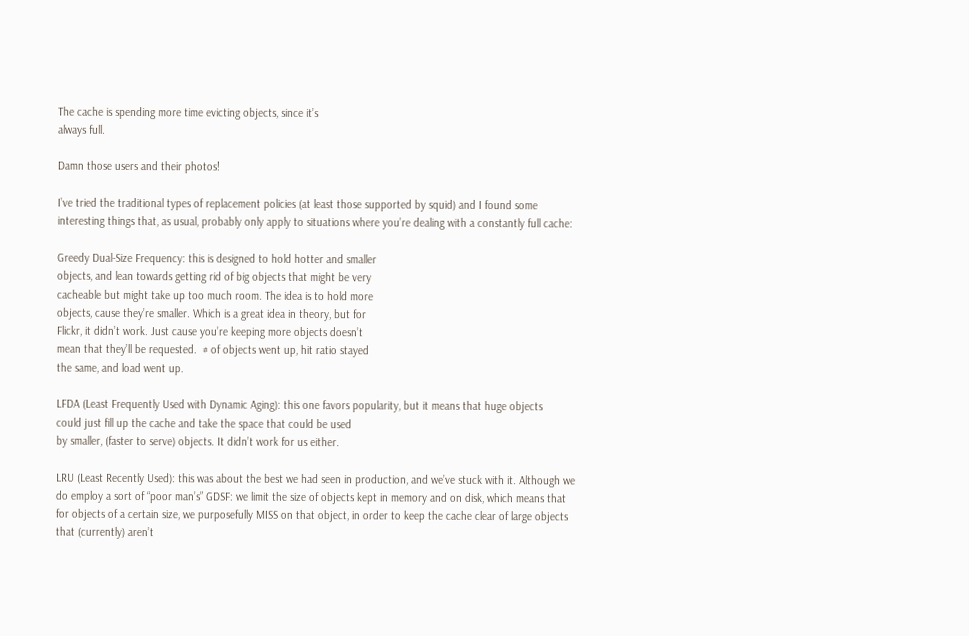The cache is spending more time evicting objects, since it’s
always full.

Damn those users and their photos!

I’ve tried the traditional types of replacement policies (at least those supported by squid) and I found some interesting things that, as usual, probably only apply to situations where you’re dealing with a constantly full cache:

Greedy Dual-Size Frequency: this is designed to hold hotter and smaller
objects, and lean towards getting rid of big objects that might be very
cacheable but might take up too much room. The idea is to hold more
objects, cause they’re smaller. Which is a great idea in theory, but for
Flickr, it didn’t work. Just cause you’re keeping more objects doesn’t
mean that they’ll be requested.  # of objects went up, hit ratio stayed
the same, and load went up.

LFDA (Least Frequently Used with Dynamic Aging): this one favors popularity, but it means that huge objects
could just fill up the cache and take the space that could be used
by smaller, (faster to serve) objects. It didn’t work for us either.

LRU (Least Recently Used): this was about the best we had seen in production, and we’ve stuck with it. Although we do employ a sort of “poor man’s” GDSF: we limit the size of objects kept in memory and on disk, which means that for objects of a certain size, we purposefully MISS on that object, in order to keep the cache clear of large objects that (currently) aren’t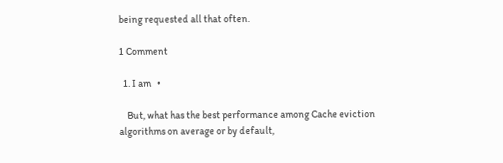being requested all that often.

1 Comment

  1. I am   •

    But, what has the best performance among Cache eviction algorithms on average or by default,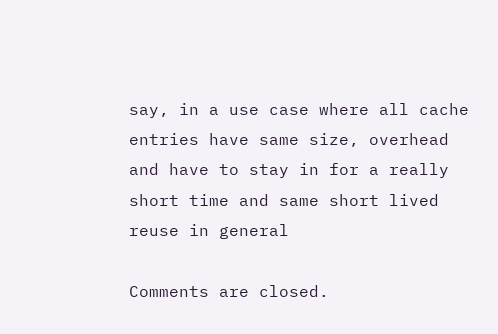say, in a use case where all cache entries have same size, overhead and have to stay in for a really short time and same short lived reuse in general

Comments are closed.